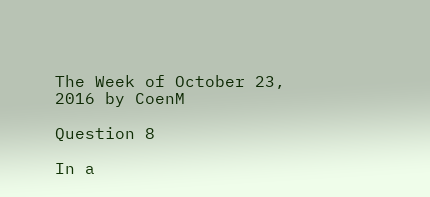The Week of October 23, 2016 by CoenM

Question 8

In a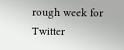rough week for Twitter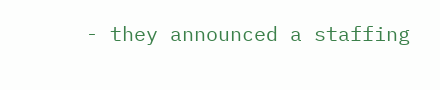- they announced a staffing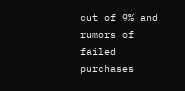cut of 9% and rumors of failed purchases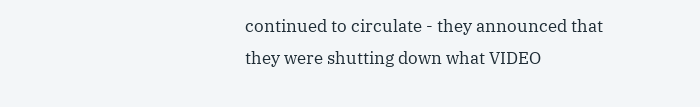continued to circulate - they announced that they were shutting down what VIDEO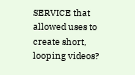SERVICE that allowed uses to create short, looping videos?